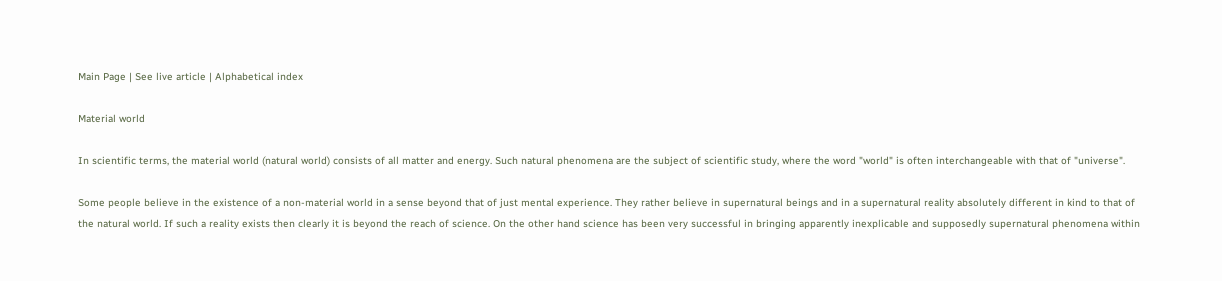Main Page | See live article | Alphabetical index

Material world

In scientific terms, the material world (natural world) consists of all matter and energy. Such natural phenomena are the subject of scientific study, where the word "world" is often interchangeable with that of "universe".

Some people believe in the existence of a non-material world in a sense beyond that of just mental experience. They rather believe in supernatural beings and in a supernatural reality absolutely different in kind to that of the natural world. If such a reality exists then clearly it is beyond the reach of science. On the other hand science has been very successful in bringing apparently inexplicable and supposedly supernatural phenomena within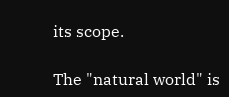its scope.

The "natural world" is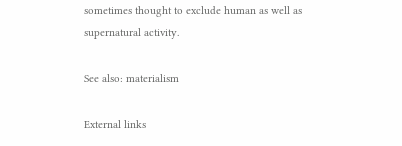sometimes thought to exclude human as well as supernatural activity.

See also: materialism

External links